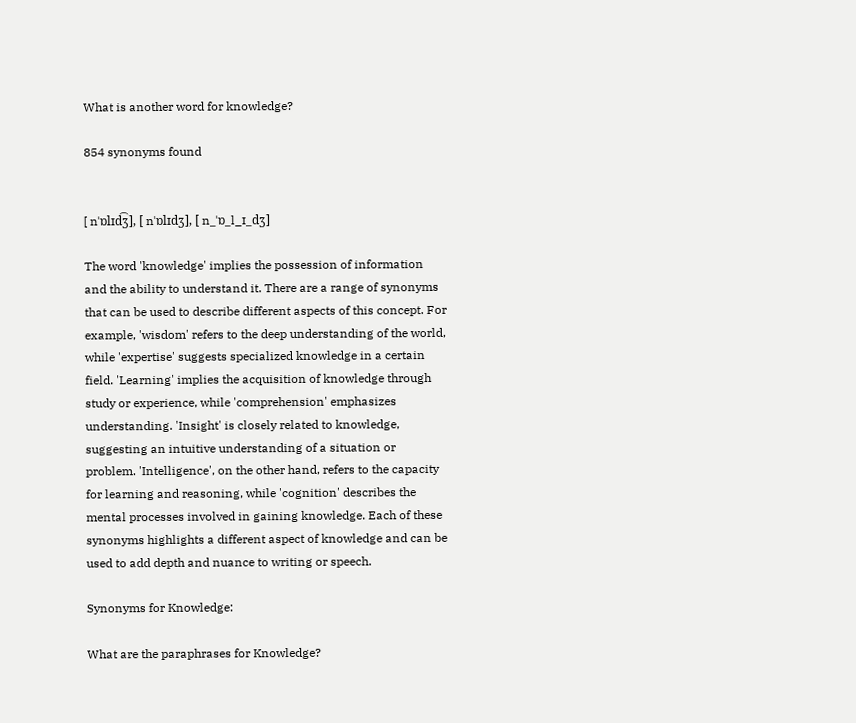What is another word for knowledge?

854 synonyms found


[ nˈɒlɪd͡ʒ], [ nˈɒlɪdʒ], [ n_ˈɒ_l_ɪ_dʒ]

The word 'knowledge' implies the possession of information and the ability to understand it. There are a range of synonyms that can be used to describe different aspects of this concept. For example, 'wisdom' refers to the deep understanding of the world, while 'expertise' suggests specialized knowledge in a certain field. 'Learning' implies the acquisition of knowledge through study or experience, while 'comprehension' emphasizes understanding. 'Insight' is closely related to knowledge, suggesting an intuitive understanding of a situation or problem. 'Intelligence', on the other hand, refers to the capacity for learning and reasoning, while 'cognition' describes the mental processes involved in gaining knowledge. Each of these synonyms highlights a different aspect of knowledge and can be used to add depth and nuance to writing or speech.

Synonyms for Knowledge:

What are the paraphrases for Knowledge?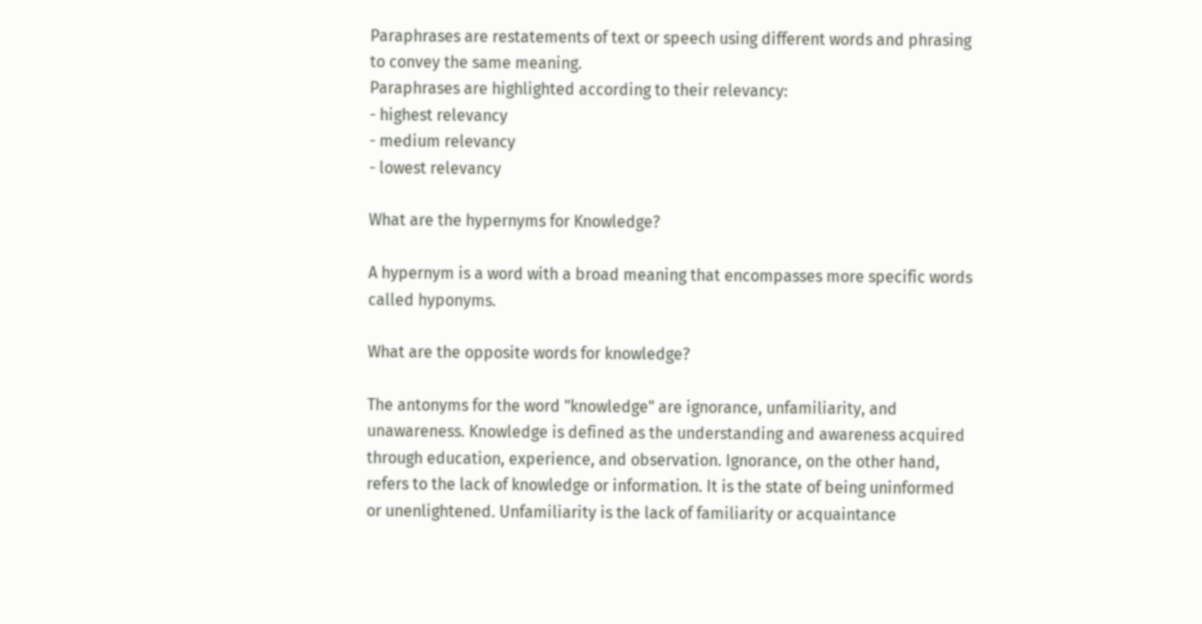Paraphrases are restatements of text or speech using different words and phrasing to convey the same meaning.
Paraphrases are highlighted according to their relevancy:
- highest relevancy
- medium relevancy
- lowest relevancy

What are the hypernyms for Knowledge?

A hypernym is a word with a broad meaning that encompasses more specific words called hyponyms.

What are the opposite words for knowledge?

The antonyms for the word "knowledge" are ignorance, unfamiliarity, and unawareness. Knowledge is defined as the understanding and awareness acquired through education, experience, and observation. Ignorance, on the other hand, refers to the lack of knowledge or information. It is the state of being uninformed or unenlightened. Unfamiliarity is the lack of familiarity or acquaintance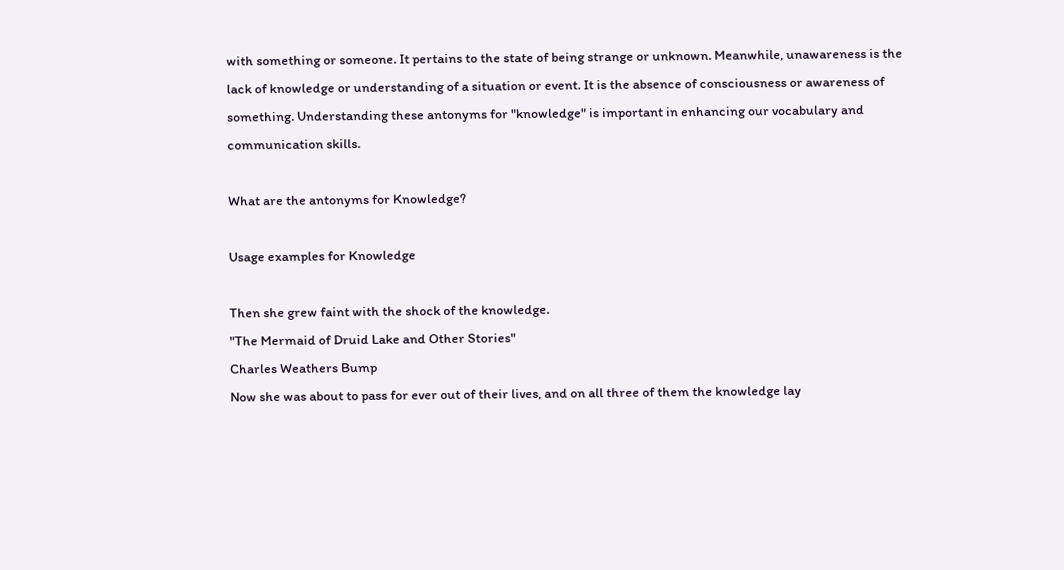with something or someone. It pertains to the state of being strange or unknown. Meanwhile, unawareness is the lack of knowledge or understanding of a situation or event. It is the absence of consciousness or awareness of something. Understanding these antonyms for "knowledge" is important in enhancing our vocabulary and communication skills.

What are the antonyms for Knowledge?

Usage examples for Knowledge

Then she grew faint with the shock of the knowledge.
"The Mermaid of Druid Lake and Other Stories"
Charles Weathers Bump
Now she was about to pass for ever out of their lives, and on all three of them the knowledge lay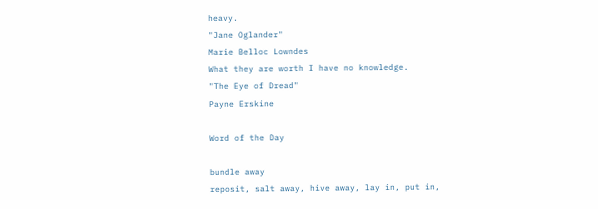heavy.
"Jane Oglander"
Marie Belloc Lowndes
What they are worth I have no knowledge.
"The Eye of Dread"
Payne Erskine

Word of the Day

bundle away
reposit, salt away, hive away, lay in, put in,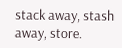stack away, stash away, store.